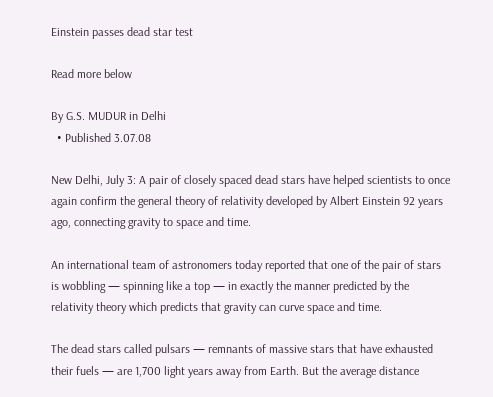Einstein passes dead star test

Read more below

By G.S. MUDUR in Delhi
  • Published 3.07.08

New Delhi, July 3: A pair of closely spaced dead stars have helped scientists to once again confirm the general theory of relativity developed by Albert Einstein 92 years ago, connecting gravity to space and time.

An international team of astronomers today reported that one of the pair of stars is wobbling — spinning like a top — in exactly the manner predicted by the relativity theory which predicts that gravity can curve space and time.

The dead stars called pulsars — remnants of massive stars that have exhausted their fuels — are 1,700 light years away from Earth. But the average distance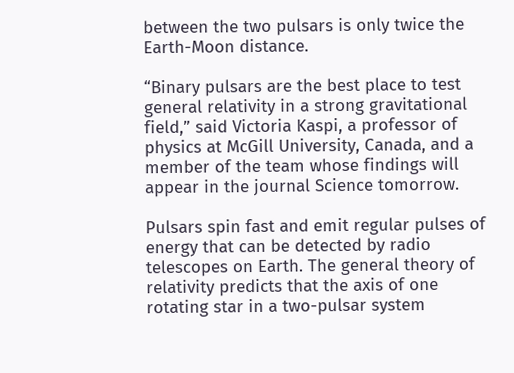between the two pulsars is only twice the Earth-Moon distance.

“Binary pulsars are the best place to test general relativity in a strong gravitational field,” said Victoria Kaspi, a professor of physics at McGill University, Canada, and a member of the team whose findings will appear in the journal Science tomorrow.

Pulsars spin fast and emit regular pulses of energy that can be detected by radio telescopes on Earth. The general theory of relativity predicts that the axis of one rotating star in a two-pulsar system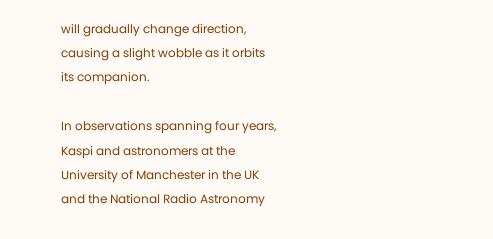will gradually change direction, causing a slight wobble as it orbits its companion.

In observations spanning four years, Kaspi and astronomers at the University of Manchester in the UK and the National Radio Astronomy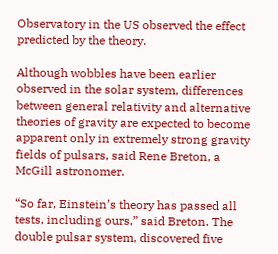Observatory in the US observed the effect predicted by the theory.

Although wobbles have been earlier observed in the solar system, differences between general relativity and alternative theories of gravity are expected to become apparent only in extremely strong gravity fields of pulsars, said Rene Breton, a McGill astronomer.

“So far, Einstein’s theory has passed all tests, including ours,” said Breton. The double pulsar system, discovered five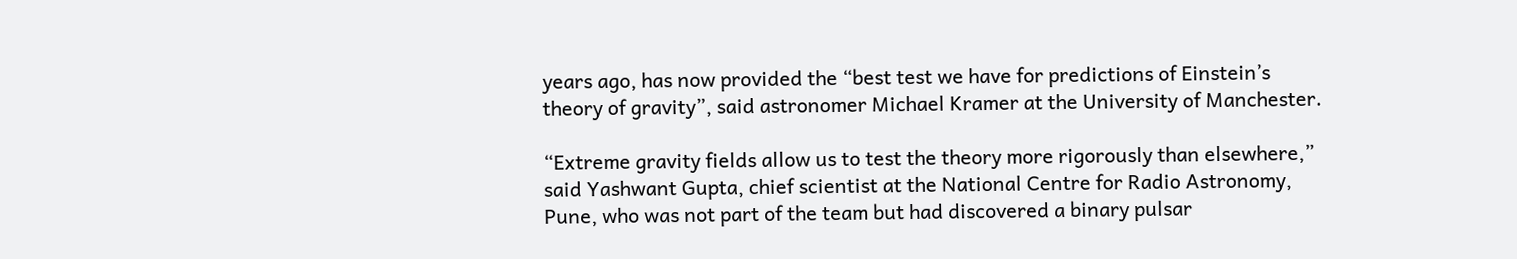years ago, has now provided the “best test we have for predictions of Einstein’s theory of gravity”, said astronomer Michael Kramer at the University of Manchester.

“Extreme gravity fields allow us to test the theory more rigorously than elsewhere,” said Yashwant Gupta, chief scientist at the National Centre for Radio Astronomy, Pune, who was not part of the team but had discovered a binary pulsar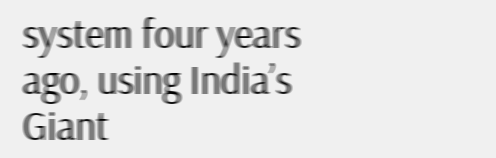system four years ago, using India’s Giant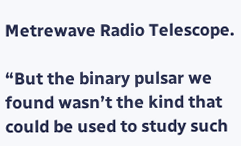Metrewave Radio Telescope.

“But the binary pulsar we found wasn’t the kind that could be used to study such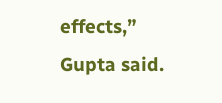effects,” Gupta said.